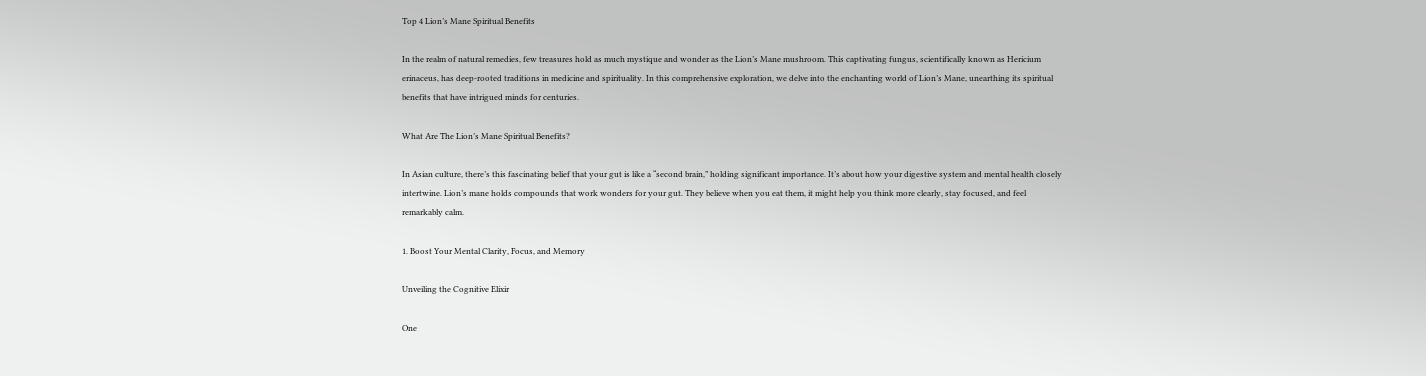Top 4 Lion’s Mane Spiritual Benefits

In the realm of natural remedies, few treasures hold as much mystique and wonder as the Lion’s Mane mushroom. This captivating fungus, scientifically known as Hericium erinaceus, has deep-rooted traditions in medicine and spirituality. In this comprehensive exploration, we delve into the enchanting world of Lion’s Mane, unearthing its spiritual benefits that have intrigued minds for centuries.

What Are The Lion’s Mane Spiritual Benefits?

In Asian culture, there’s this fascinating belief that your gut is like a “second brain,” holding significant importance. It’s about how your digestive system and mental health closely intertwine. Lion’s mane holds compounds that work wonders for your gut. They believe when you eat them, it might help you think more clearly, stay focused, and feel remarkably calm.

1. Boost Your Mental Clarity, Focus, and Memory

Unveiling the Cognitive Elixir

One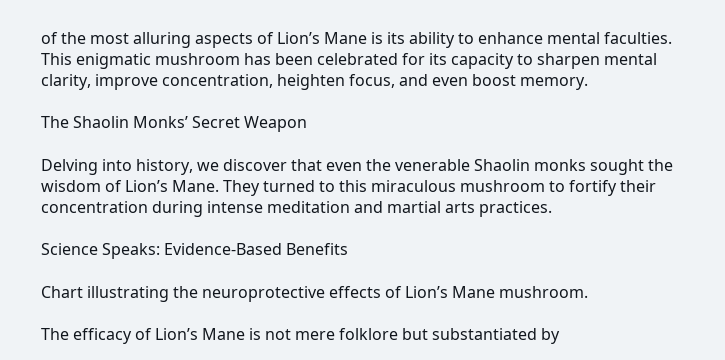of the most alluring aspects of Lion’s Mane is its ability to enhance mental faculties. This enigmatic mushroom has been celebrated for its capacity to sharpen mental clarity, improve concentration, heighten focus, and even boost memory.

The Shaolin Monks’ Secret Weapon

Delving into history, we discover that even the venerable Shaolin monks sought the wisdom of Lion’s Mane. They turned to this miraculous mushroom to fortify their concentration during intense meditation and martial arts practices.

Science Speaks: Evidence-Based Benefits

Chart illustrating the neuroprotective effects of Lion’s Mane mushroom.

The efficacy of Lion’s Mane is not mere folklore but substantiated by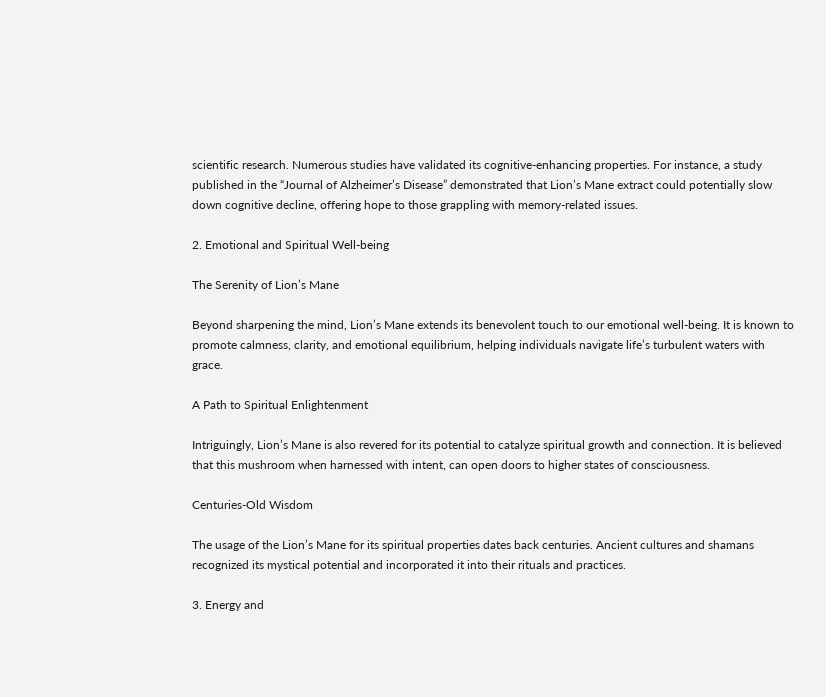scientific research. Numerous studies have validated its cognitive-enhancing properties. For instance, a study published in the “Journal of Alzheimer’s Disease” demonstrated that Lion’s Mane extract could potentially slow down cognitive decline, offering hope to those grappling with memory-related issues.

2. Emotional and Spiritual Well-being

The Serenity of Lion’s Mane

Beyond sharpening the mind, Lion’s Mane extends its benevolent touch to our emotional well-being. It is known to promote calmness, clarity, and emotional equilibrium, helping individuals navigate life’s turbulent waters with grace.

A Path to Spiritual Enlightenment

Intriguingly, Lion’s Mane is also revered for its potential to catalyze spiritual growth and connection. It is believed that this mushroom when harnessed with intent, can open doors to higher states of consciousness.

Centuries-Old Wisdom

The usage of the Lion’s Mane for its spiritual properties dates back centuries. Ancient cultures and shamans recognized its mystical potential and incorporated it into their rituals and practices.

3. Energy and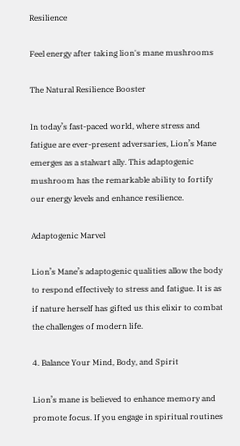Resilience

Feel energy after taking lion's mane mushrooms

The Natural Resilience Booster

In today’s fast-paced world, where stress and fatigue are ever-present adversaries, Lion’s Mane emerges as a stalwart ally. This adaptogenic mushroom has the remarkable ability to fortify our energy levels and enhance resilience.

Adaptogenic Marvel

Lion’s Mane’s adaptogenic qualities allow the body to respond effectively to stress and fatigue. It is as if nature herself has gifted us this elixir to combat the challenges of modern life.

4. Balance Your Mind, Body, and Spirit

Lion’s mane is believed to enhance memory and promote focus. If you engage in spiritual routines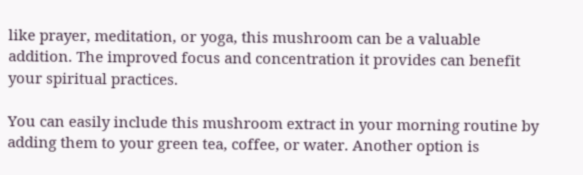like prayer, meditation, or yoga, this mushroom can be a valuable addition. The improved focus and concentration it provides can benefit your spiritual practices.

You can easily include this mushroom extract in your morning routine by adding them to your green tea, coffee, or water. Another option is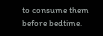to consume them before bedtime.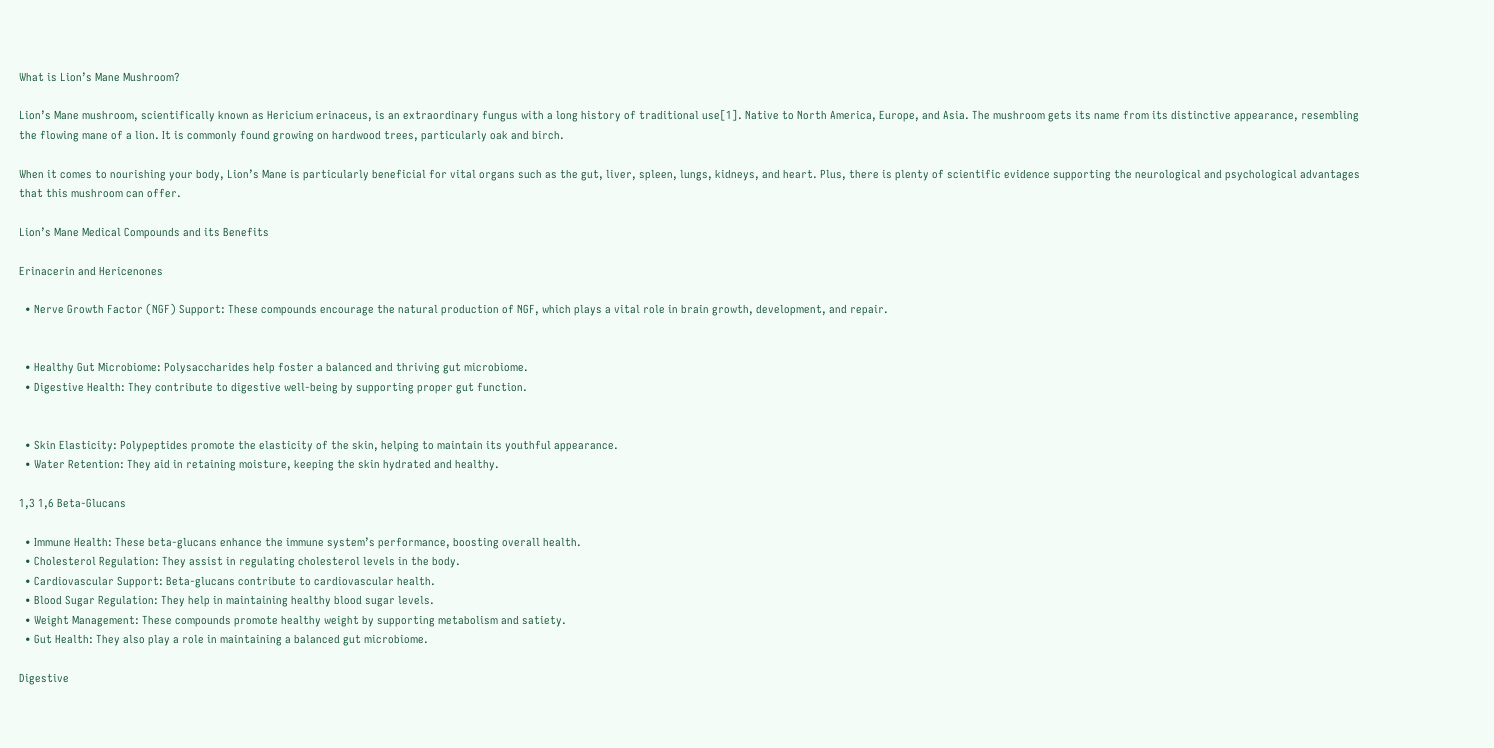What is Lion’s Mane Mushroom?

Lion’s Mane mushroom, scientifically known as Hericium erinaceus, is an extraordinary fungus with a long history of traditional use[1]. Native to North America, Europe, and Asia. The mushroom gets its name from its distinctive appearance, resembling the flowing mane of a lion. It is commonly found growing on hardwood trees, particularly oak and birch.

When it comes to nourishing your body, Lion’s Mane is particularly beneficial for vital organs such as the gut, liver, spleen, lungs, kidneys, and heart. Plus, there is plenty of scientific evidence supporting the neurological and psychological advantages that this mushroom can offer.

Lion’s Mane Medical Compounds and its Benefits

Erinacerin and Hericenones

  • Nerve Growth Factor (NGF) Support: These compounds encourage the natural production of NGF, which plays a vital role in brain growth, development, and repair.


  • Healthy Gut Microbiome: Polysaccharides help foster a balanced and thriving gut microbiome.
  • Digestive Health: They contribute to digestive well-being by supporting proper gut function.


  • Skin Elasticity: Polypeptides promote the elasticity of the skin, helping to maintain its youthful appearance.
  • Water Retention: They aid in retaining moisture, keeping the skin hydrated and healthy.

1,3 1,6 Beta-Glucans

  • Immune Health: These beta-glucans enhance the immune system’s performance, boosting overall health.
  • Cholesterol Regulation: They assist in regulating cholesterol levels in the body.
  • Cardiovascular Support: Beta-glucans contribute to cardiovascular health.
  • Blood Sugar Regulation: They help in maintaining healthy blood sugar levels.
  • Weight Management: These compounds promote healthy weight by supporting metabolism and satiety.
  • Gut Health: They also play a role in maintaining a balanced gut microbiome.

Digestive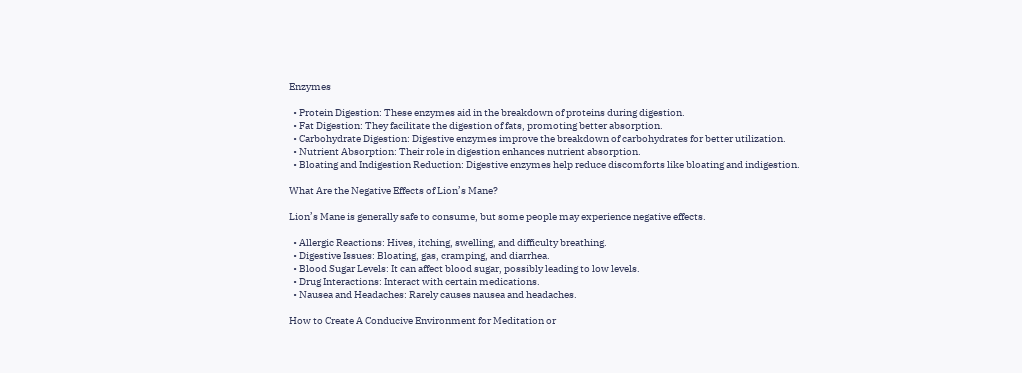Enzymes

  • Protein Digestion: These enzymes aid in the breakdown of proteins during digestion.
  • Fat Digestion: They facilitate the digestion of fats, promoting better absorption.
  • Carbohydrate Digestion: Digestive enzymes improve the breakdown of carbohydrates for better utilization.
  • Nutrient Absorption: Their role in digestion enhances nutrient absorption.
  • Bloating and Indigestion Reduction: Digestive enzymes help reduce discomforts like bloating and indigestion.

What Are the Negative Effects of Lion’s Mane?

Lion’s Mane is generally safe to consume, but some people may experience negative effects.

  • Allergic Reactions: Hives, itching, swelling, and difficulty breathing.
  • Digestive Issues: Bloating, gas, cramping, and diarrhea.
  • Blood Sugar Levels: It can affect blood sugar, possibly leading to low levels.
  • Drug Interactions: Interact with certain medications.
  • Nausea and Headaches: Rarely causes nausea and headaches.

How to Create A Conducive Environment for Meditation or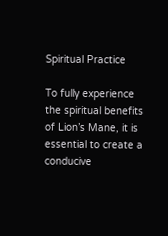Spiritual Practice

To fully experience the spiritual benefits of Lion’s Mane, it is essential to create a conducive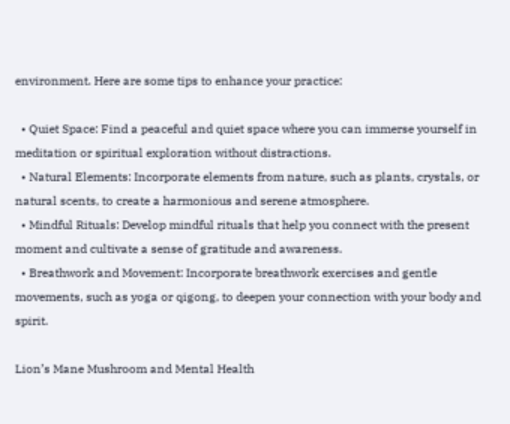environment. Here are some tips to enhance your practice:

  • Quiet Space: Find a peaceful and quiet space where you can immerse yourself in meditation or spiritual exploration without distractions.
  • Natural Elements: Incorporate elements from nature, such as plants, crystals, or natural scents, to create a harmonious and serene atmosphere.
  • Mindful Rituals: Develop mindful rituals that help you connect with the present moment and cultivate a sense of gratitude and awareness.
  • Breathwork and Movement: Incorporate breathwork exercises and gentle movements, such as yoga or qigong, to deepen your connection with your body and spirit.

Lion’s Mane Mushroom and Mental Health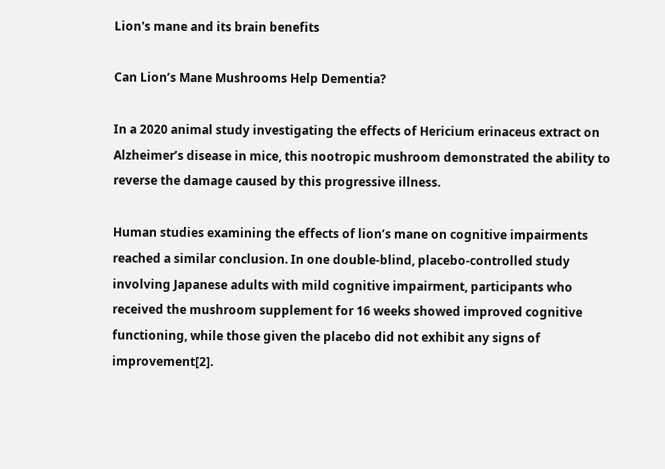Lion's mane and its brain benefits

Can Lion’s Mane Mushrooms Help Dementia?

In a 2020 animal study investigating the effects of Hericium erinaceus extract on Alzheimer’s disease in mice, this nootropic mushroom demonstrated the ability to reverse the damage caused by this progressive illness.

Human studies examining the effects of lion’s mane on cognitive impairments reached a similar conclusion. In one double-blind, placebo-controlled study involving Japanese adults with mild cognitive impairment, participants who received the mushroom supplement for 16 weeks showed improved cognitive functioning, while those given the placebo did not exhibit any signs of improvement[2].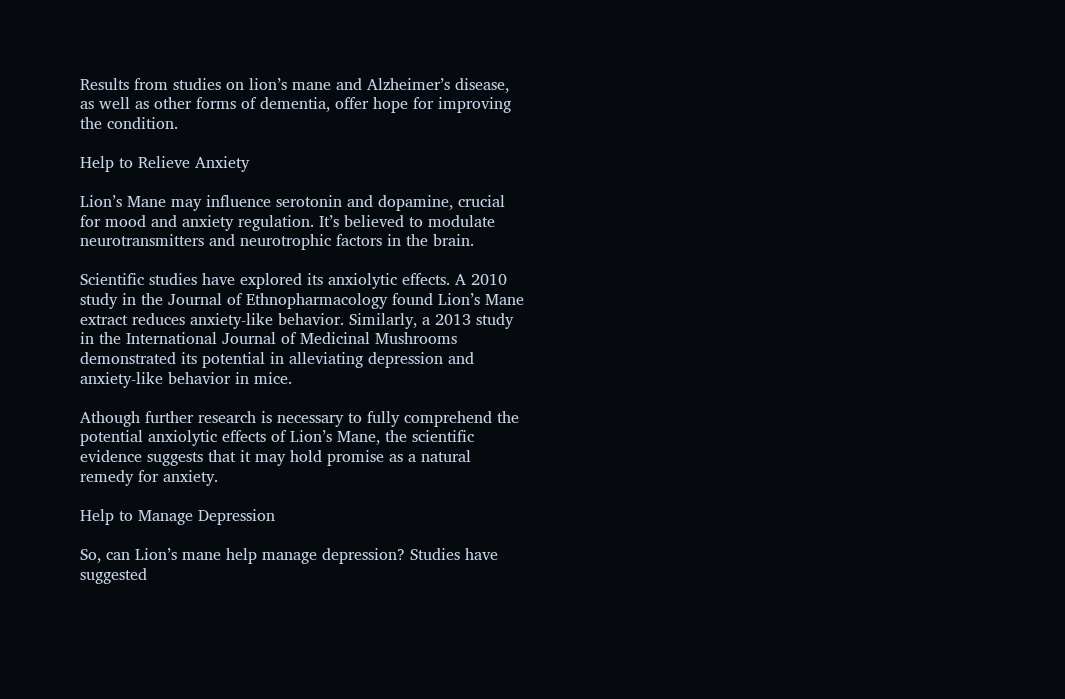Results from studies on lion’s mane and Alzheimer’s disease, as well as other forms of dementia, offer hope for improving the condition.

Help to Relieve Anxiety

Lion’s Mane may influence serotonin and dopamine, crucial for mood and anxiety regulation. It’s believed to modulate neurotransmitters and neurotrophic factors in the brain.

Scientific studies have explored its anxiolytic effects. A 2010 study in the Journal of Ethnopharmacology found Lion’s Mane extract reduces anxiety-like behavior. Similarly, a 2013 study in the International Journal of Medicinal Mushrooms demonstrated its potential in alleviating depression and anxiety-like behavior in mice.

Athough further research is necessary to fully comprehend the potential anxiolytic effects of Lion’s Mane, the scientific evidence suggests that it may hold promise as a natural remedy for anxiety.

Help to Manage Depression

So, can Lion’s mane help manage depression? Studies have suggested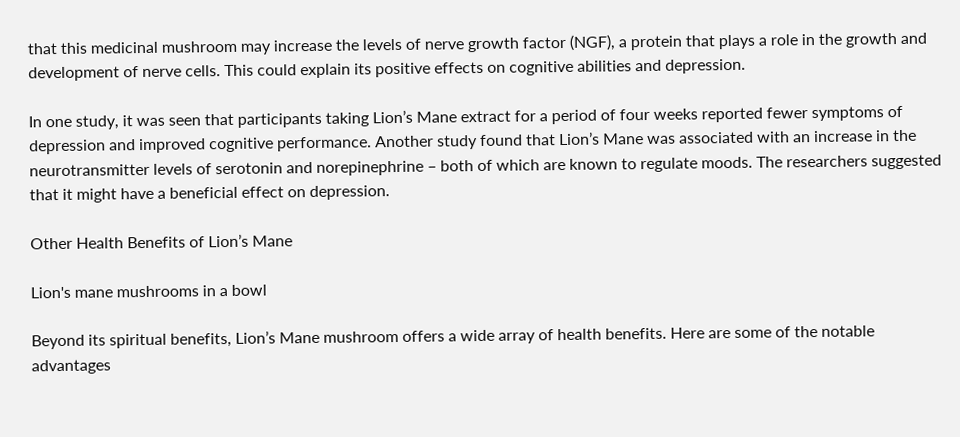that this medicinal mushroom may increase the levels of nerve growth factor (NGF), a protein that plays a role in the growth and development of nerve cells. This could explain its positive effects on cognitive abilities and depression.

In one study, it was seen that participants taking Lion’s Mane extract for a period of four weeks reported fewer symptoms of depression and improved cognitive performance. Another study found that Lion’s Mane was associated with an increase in the neurotransmitter levels of serotonin and norepinephrine – both of which are known to regulate moods. The researchers suggested that it might have a beneficial effect on depression.

Other Health Benefits of Lion’s Mane

Lion's mane mushrooms in a bowl

Beyond its spiritual benefits, Lion’s Mane mushroom offers a wide array of health benefits. Here are some of the notable advantages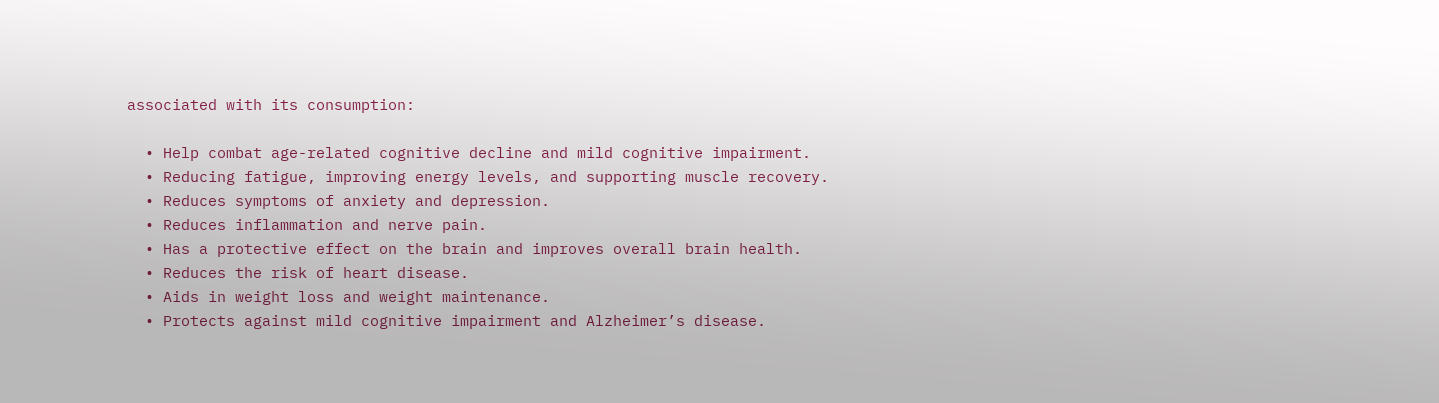associated with its consumption:

  • Help combat age-related cognitive decline and mild cognitive impairment.
  • Reducing fatigue, improving energy levels, and supporting muscle recovery.
  • Reduces symptoms of anxiety and depression.
  • Reduces inflammation and nerve pain.
  • Has a protective effect on the brain and improves overall brain health.
  • Reduces the risk of heart disease.
  • Aids in weight loss and weight maintenance.
  • Protects against mild cognitive impairment and Alzheimer’s disease.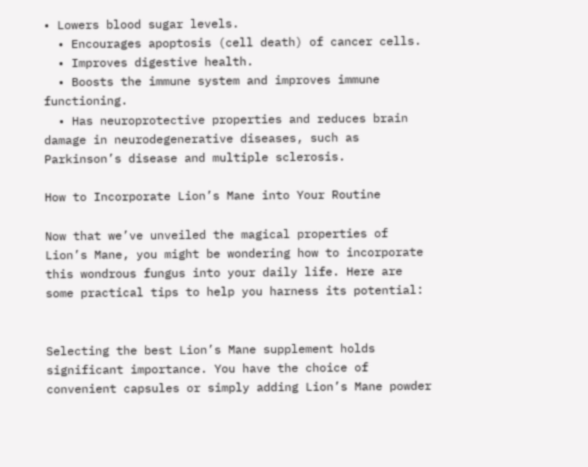• Lowers blood sugar levels.
  • Encourages apoptosis (cell death) of cancer cells.
  • Improves digestive health.
  • Boosts the immune system and improves immune functioning.
  • Has neuroprotective properties and reduces brain damage in neurodegenerative diseases, such as Parkinson’s disease and multiple sclerosis.

How to Incorporate Lion’s Mane into Your Routine

Now that we’ve unveiled the magical properties of Lion’s Mane, you might be wondering how to incorporate this wondrous fungus into your daily life. Here are some practical tips to help you harness its potential:


Selecting the best Lion’s Mane supplement holds significant importance. You have the choice of convenient capsules or simply adding Lion’s Mane powder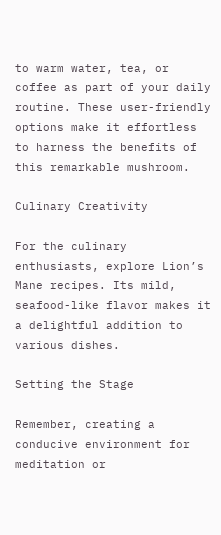to warm water, tea, or coffee as part of your daily routine. These user-friendly options make it effortless to harness the benefits of this remarkable mushroom.

Culinary Creativity

For the culinary enthusiasts, explore Lion’s Mane recipes. Its mild, seafood-like flavor makes it a delightful addition to various dishes.

Setting the Stage

Remember, creating a conducive environment for meditation or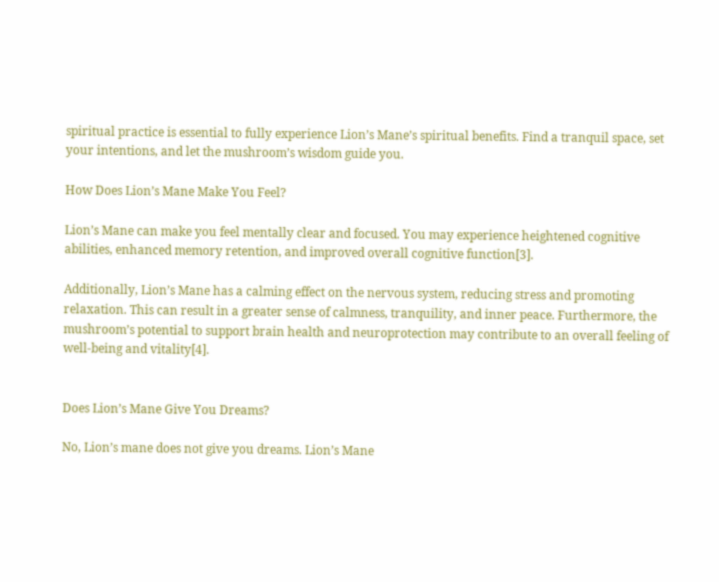spiritual practice is essential to fully experience Lion’s Mane’s spiritual benefits. Find a tranquil space, set your intentions, and let the mushroom’s wisdom guide you.

How Does Lion’s Mane Make You Feel?

Lion’s Mane can make you feel mentally clear and focused. You may experience heightened cognitive abilities, enhanced memory retention, and improved overall cognitive function[3].

Additionally, Lion’s Mane has a calming effect on the nervous system, reducing stress and promoting relaxation. This can result in a greater sense of calmness, tranquility, and inner peace. Furthermore, the mushroom’s potential to support brain health and neuroprotection may contribute to an overall feeling of well-being and vitality[4].


Does Lion’s Mane Give You Dreams?

No, Lion’s mane does not give you dreams. Lion’s Mane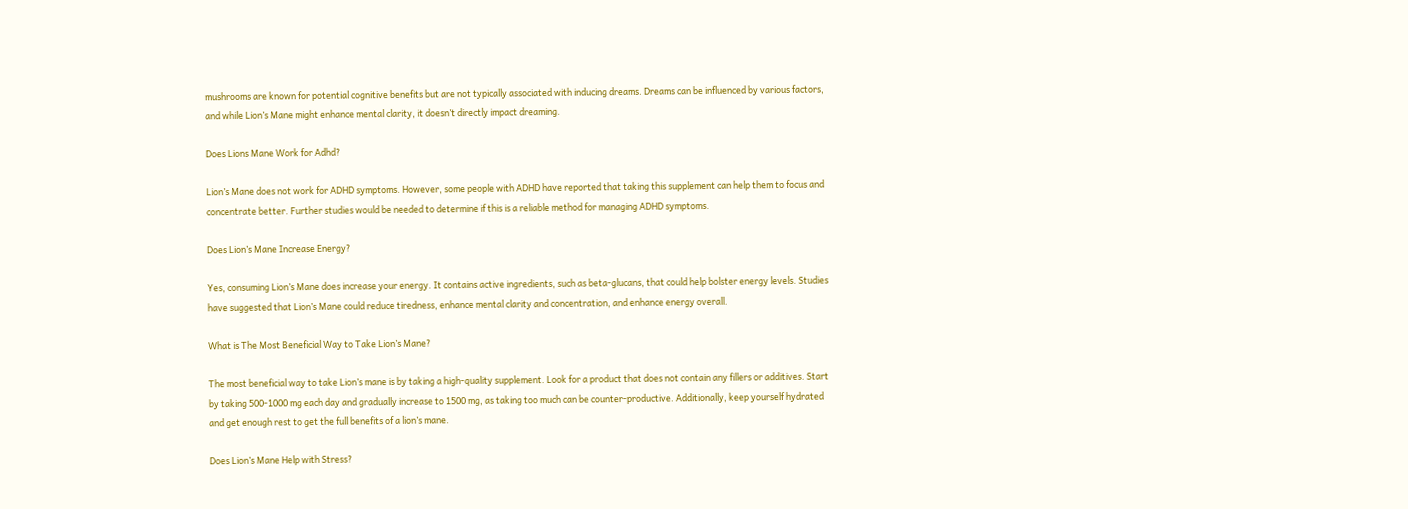mushrooms are known for potential cognitive benefits but are not typically associated with inducing dreams. Dreams can be influenced by various factors, and while Lion’s Mane might enhance mental clarity, it doesn’t directly impact dreaming.

Does Lions Mane Work for Adhd?

Lion’s Mane does not work for ADHD symptoms. However, some people with ADHD have reported that taking this supplement can help them to focus and concentrate better. Further studies would be needed to determine if this is a reliable method for managing ADHD symptoms.

Does Lion’s Mane Increase Energy?

Yes, consuming Lion’s Mane does increase your energy. It contains active ingredients, such as beta-glucans, that could help bolster energy levels. Studies have suggested that Lion’s Mane could reduce tiredness, enhance mental clarity and concentration, and enhance energy overall.

What is The Most Beneficial Way to Take Lion’s Mane?

The most beneficial way to take Lion’s mane is by taking a high-quality supplement. Look for a product that does not contain any fillers or additives. Start by taking 500-1000 mg each day and gradually increase to 1500 mg, as taking too much can be counter-productive. Additionally, keep yourself hydrated and get enough rest to get the full benefits of a lion’s mane.

Does Lion’s Mane Help with Stress?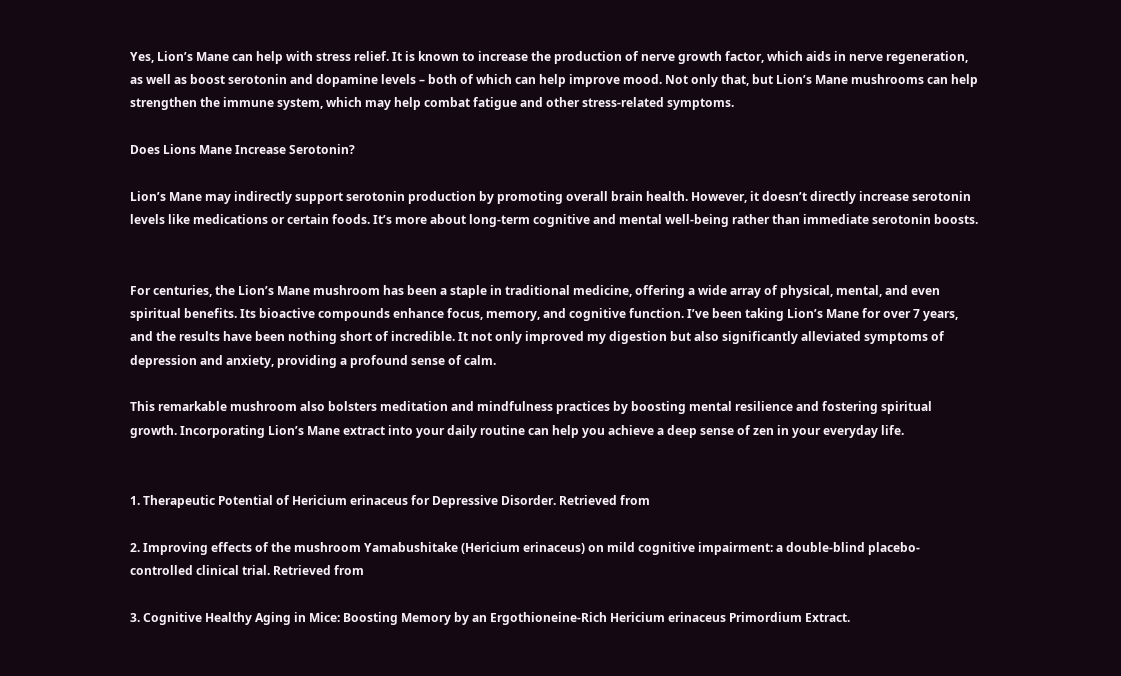Yes, Lion’s Mane can help with stress relief. It is known to increase the production of nerve growth factor, which aids in nerve regeneration, as well as boost serotonin and dopamine levels – both of which can help improve mood. Not only that, but Lion’s Mane mushrooms can help strengthen the immune system, which may help combat fatigue and other stress-related symptoms.

Does Lions Mane Increase Serotonin?

Lion’s Mane may indirectly support serotonin production by promoting overall brain health. However, it doesn’t directly increase serotonin levels like medications or certain foods. It’s more about long-term cognitive and mental well-being rather than immediate serotonin boosts.


For centuries, the Lion’s Mane mushroom has been a staple in traditional medicine, offering a wide array of physical, mental, and even spiritual benefits. Its bioactive compounds enhance focus, memory, and cognitive function. I’ve been taking Lion’s Mane for over 7 years, and the results have been nothing short of incredible. It not only improved my digestion but also significantly alleviated symptoms of depression and anxiety, providing a profound sense of calm.

This remarkable mushroom also bolsters meditation and mindfulness practices by boosting mental resilience and fostering spiritual growth. Incorporating Lion’s Mane extract into your daily routine can help you achieve a deep sense of zen in your everyday life.


1. Therapeutic Potential of Hericium erinaceus for Depressive Disorder. Retrieved from

2. Improving effects of the mushroom Yamabushitake (Hericium erinaceus) on mild cognitive impairment: a double-blind placebo-controlled clinical trial. Retrieved from

3. Cognitive Healthy Aging in Mice: Boosting Memory by an Ergothioneine-Rich Hericium erinaceus Primordium Extract.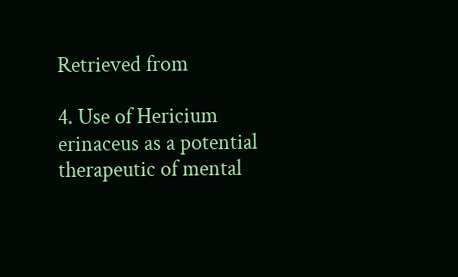Retrieved from

4. Use of Hericium erinaceus as a potential therapeutic of mental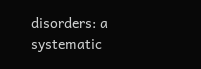disorders: a systematic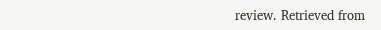review. Retrieved from